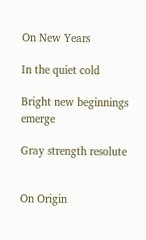On New Years

In the quiet cold

Bright new beginnings emerge

Gray strength resolute


On Origin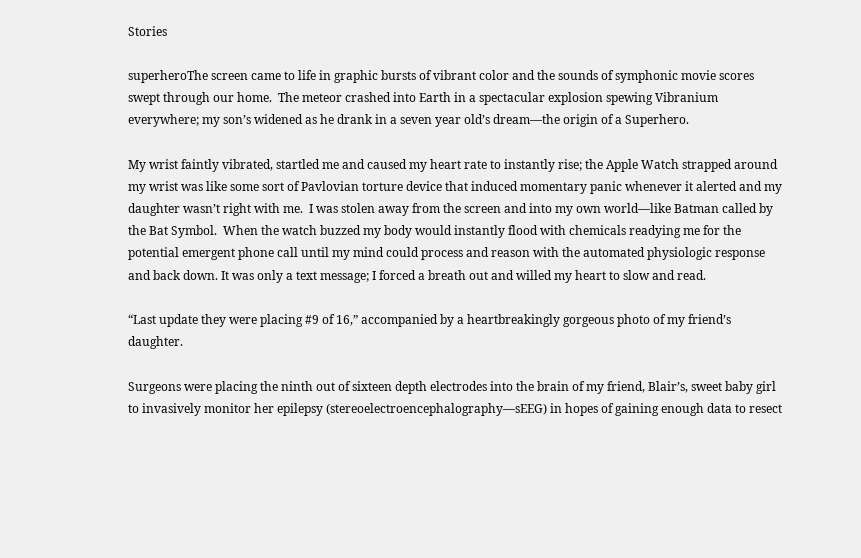Stories

superheroThe screen came to life in graphic bursts of vibrant color and the sounds of symphonic movie scores swept through our home.  The meteor crashed into Earth in a spectacular explosion spewing Vibranium everywhere; my son’s widened as he drank in a seven year old’s dream—the origin of a Superhero.

My wrist faintly vibrated, startled me and caused my heart rate to instantly rise; the Apple Watch strapped around my wrist was like some sort of Pavlovian torture device that induced momentary panic whenever it alerted and my daughter wasn’t right with me.  I was stolen away from the screen and into my own world—like Batman called by the Bat Symbol.  When the watch buzzed my body would instantly flood with chemicals readying me for the potential emergent phone call until my mind could process and reason with the automated physiologic response and back down. It was only a text message; I forced a breath out and willed my heart to slow and read.

“Last update they were placing #9 of 16,” accompanied by a heartbreakingly gorgeous photo of my friend’s daughter.

Surgeons were placing the ninth out of sixteen depth electrodes into the brain of my friend, Blair’s, sweet baby girl to invasively monitor her epilepsy (stereoelectroencephalography—sEEG) in hopes of gaining enough data to resect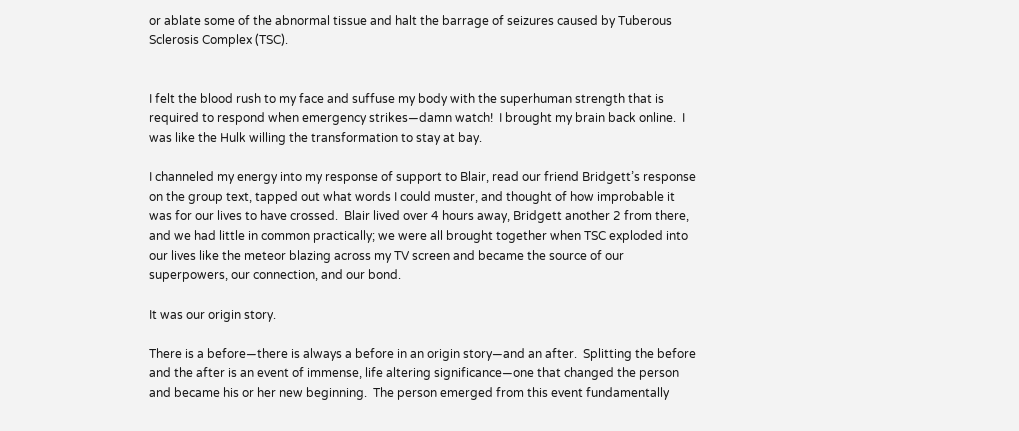or ablate some of the abnormal tissue and halt the barrage of seizures caused by Tuberous Sclerosis Complex (TSC).


I felt the blood rush to my face and suffuse my body with the superhuman strength that is required to respond when emergency strikes—damn watch!  I brought my brain back online.  I was like the Hulk willing the transformation to stay at bay.

I channeled my energy into my response of support to Blair, read our friend Bridgett’s response on the group text, tapped out what words I could muster, and thought of how improbable it was for our lives to have crossed.  Blair lived over 4 hours away, Bridgett another 2 from there, and we had little in common practically; we were all brought together when TSC exploded into our lives like the meteor blazing across my TV screen and became the source of our superpowers, our connection, and our bond.

It was our origin story.

There is a before—there is always a before in an origin story—and an after.  Splitting the before and the after is an event of immense, life altering significance—one that changed the person and became his or her new beginning.  The person emerged from this event fundamentally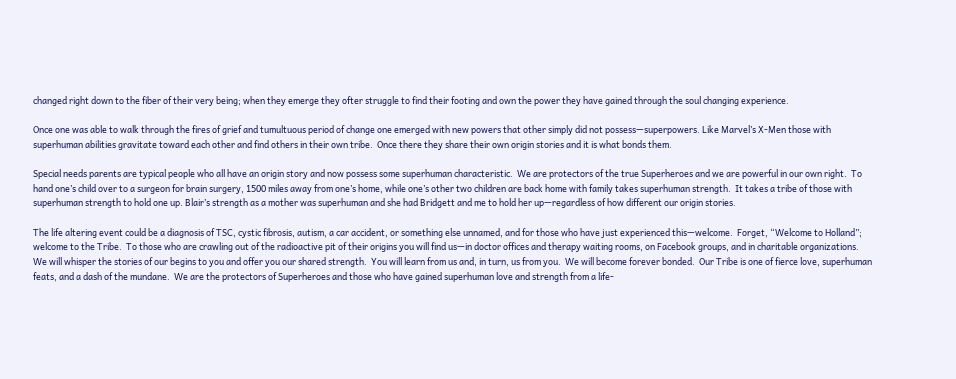changed right down to the fiber of their very being; when they emerge they ofter struggle to find their footing and own the power they have gained through the soul changing experience.

Once one was able to walk through the fires of grief and tumultuous period of change one emerged with new powers that other simply did not possess—superpowers. Like Marvel’s X-Men those with superhuman abilities gravitate toward each other and find others in their own tribe.  Once there they share their own origin stories and it is what bonds them.

Special needs parents are typical people who all have an origin story and now possess some superhuman characteristic.  We are protectors of the true Superheroes and we are powerful in our own right.  To hand one’s child over to a surgeon for brain surgery, 1500 miles away from one’s home, while one’s other two children are back home with family takes superhuman strength.  It takes a tribe of those with superhuman strength to hold one up. Blair’s strength as a mother was superhuman and she had Bridgett and me to hold her up—regardless of how different our origin stories.

The life altering event could be a diagnosis of TSC, cystic fibrosis, autism, a car accident, or something else unnamed, and for those who have just experienced this—welcome.  Forget, “Welcome to Holland”; welcome to the Tribe.  To those who are crawling out of the radioactive pit of their origins you will find us—in doctor offices and therapy waiting rooms, on Facebook groups, and in charitable organizations.  We will whisper the stories of our begins to you and offer you our shared strength.  You will learn from us and, in turn, us from you.  We will become forever bonded.  Our Tribe is one of fierce love, superhuman feats, and a dash of the mundane.  We are the protectors of Superheroes and those who have gained superhuman love and strength from a life-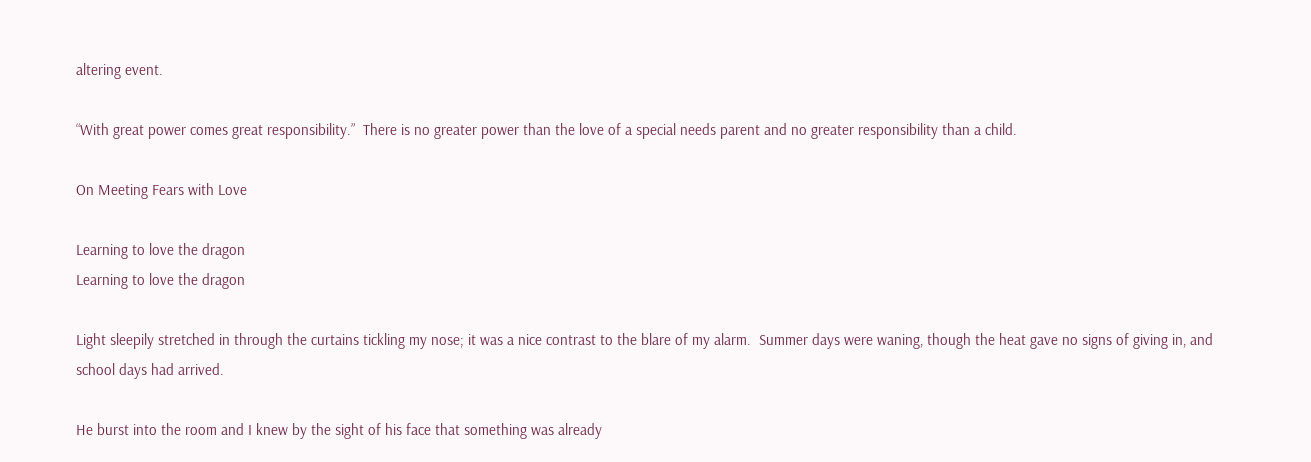altering event.

“With great power comes great responsibility.”  There is no greater power than the love of a special needs parent and no greater responsibility than a child.

On Meeting Fears with Love

Learning to love the dragon
Learning to love the dragon

Light sleepily stretched in through the curtains tickling my nose; it was a nice contrast to the blare of my alarm.  Summer days were waning, though the heat gave no signs of giving in, and school days had arrived.

He burst into the room and I knew by the sight of his face that something was already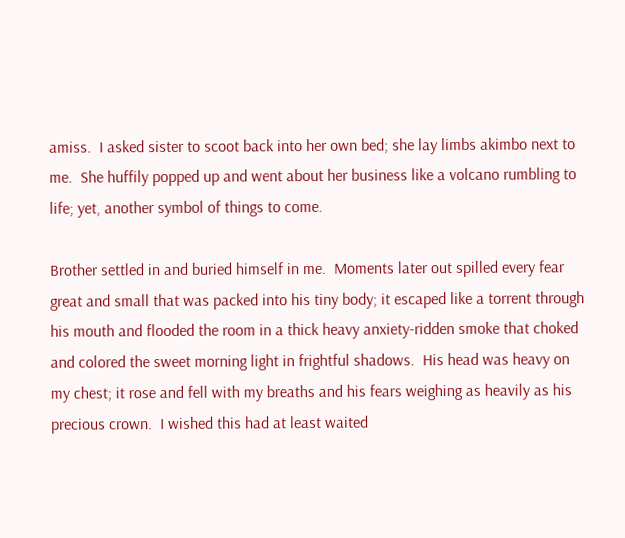amiss.  I asked sister to scoot back into her own bed; she lay limbs akimbo next to me.  She huffily popped up and went about her business like a volcano rumbling to life; yet, another symbol of things to come.

Brother settled in and buried himself in me.  Moments later out spilled every fear great and small that was packed into his tiny body; it escaped like a torrent through his mouth and flooded the room in a thick heavy anxiety-ridden smoke that choked and colored the sweet morning light in frightful shadows.  His head was heavy on my chest; it rose and fell with my breaths and his fears weighing as heavily as his precious crown.  I wished this had at least waited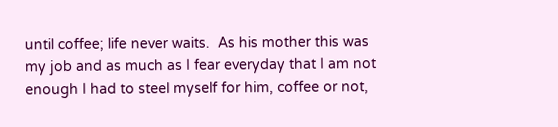until coffee; life never waits.  As his mother this was my job and as much as I fear everyday that I am not enough I had to steel myself for him, coffee or not,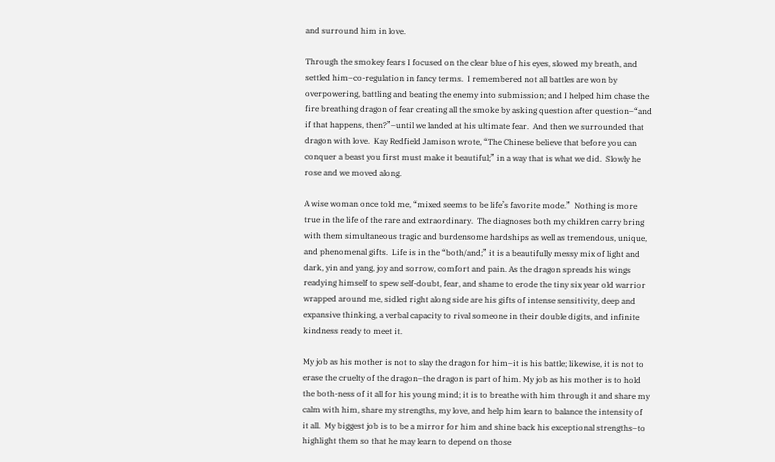and surround him in love.

Through the smokey fears I focused on the clear blue of his eyes, slowed my breath, and settled him–co-regulation in fancy terms.  I remembered not all battles are won by overpowering, battling and beating the enemy into submission; and I helped him chase the fire breathing dragon of fear creating all the smoke by asking question after question–“and if that happens, then?”–until we landed at his ultimate fear.  And then we surrounded that dragon with love.  Kay Redfield Jamison wrote, “The Chinese believe that before you can conquer a beast you first must make it beautiful;” in a way that is what we did.  Slowly he rose and we moved along.

A wise woman once told me, “mixed seems to be life’s favorite mode.”  Nothing is more true in the life of the rare and extraordinary.  The diagnoses both my children carry bring with them simultaneous tragic and burdensome hardships as well as tremendous, unique, and phenomenal gifts.  Life is in the “both/and;” it is a beautifully messy mix of light and dark, yin and yang, joy and sorrow, comfort and pain. As the dragon spreads his wings readying himself to spew self-doubt, fear, and shame to erode the tiny six year old warrior wrapped around me, sidled right along side are his gifts of intense sensitivity, deep and expansive thinking, a verbal capacity to rival someone in their double digits, and infinite kindness ready to meet it.

My job as his mother is not to slay the dragon for him–it is his battle; likewise, it is not to erase the cruelty of the dragon–the dragon is part of him. My job as his mother is to hold the both-ness of it all for his young mind; it is to breathe with him through it and share my calm with him, share my strengths, my love, and help him learn to balance the intensity of it all.  My biggest job is to be a mirror for him and shine back his exceptional strengths–to highlight them so that he may learn to depend on those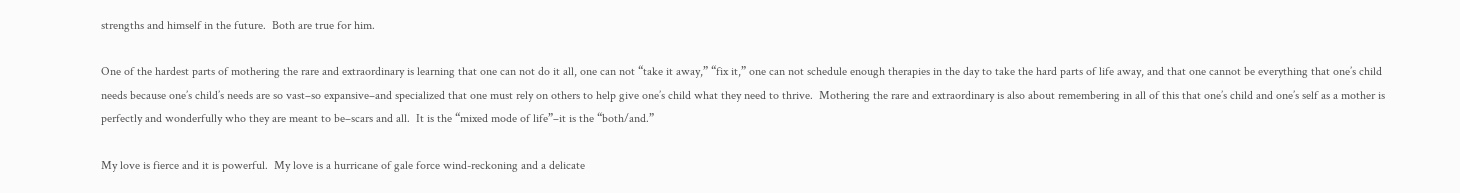strengths and himself in the future.  Both are true for him.

One of the hardest parts of mothering the rare and extraordinary is learning that one can not do it all, one can not “take it away,” “fix it,” one can not schedule enough therapies in the day to take the hard parts of life away, and that one cannot be everything that one’s child needs because one’s child’s needs are so vast–so expansive–and specialized that one must rely on others to help give one’s child what they need to thrive.  Mothering the rare and extraordinary is also about remembering in all of this that one’s child and one’s self as a mother is perfectly and wonderfully who they are meant to be–scars and all.  It is the “mixed mode of life”–it is the “both/and.”

My love is fierce and it is powerful.  My love is a hurricane of gale force wind-reckoning and a delicate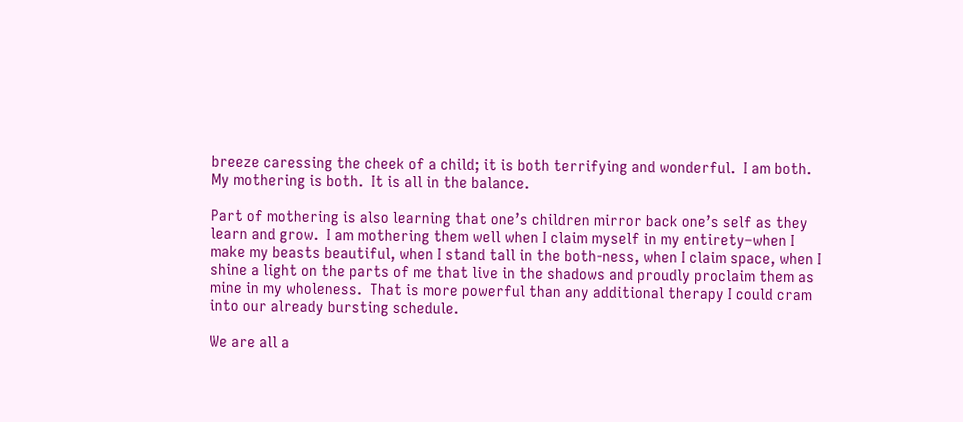breeze caressing the cheek of a child; it is both terrifying and wonderful.  I am both.  My mothering is both.  It is all in the balance.

Part of mothering is also learning that one’s children mirror back one’s self as they learn and grow.  I am mothering them well when I claim myself in my entirety–when I make my beasts beautiful, when I stand tall in the both-ness, when I claim space, when I shine a light on the parts of me that live in the shadows and proudly proclaim them as mine in my wholeness.  That is more powerful than any additional therapy I could cram into our already bursting schedule.

We are all a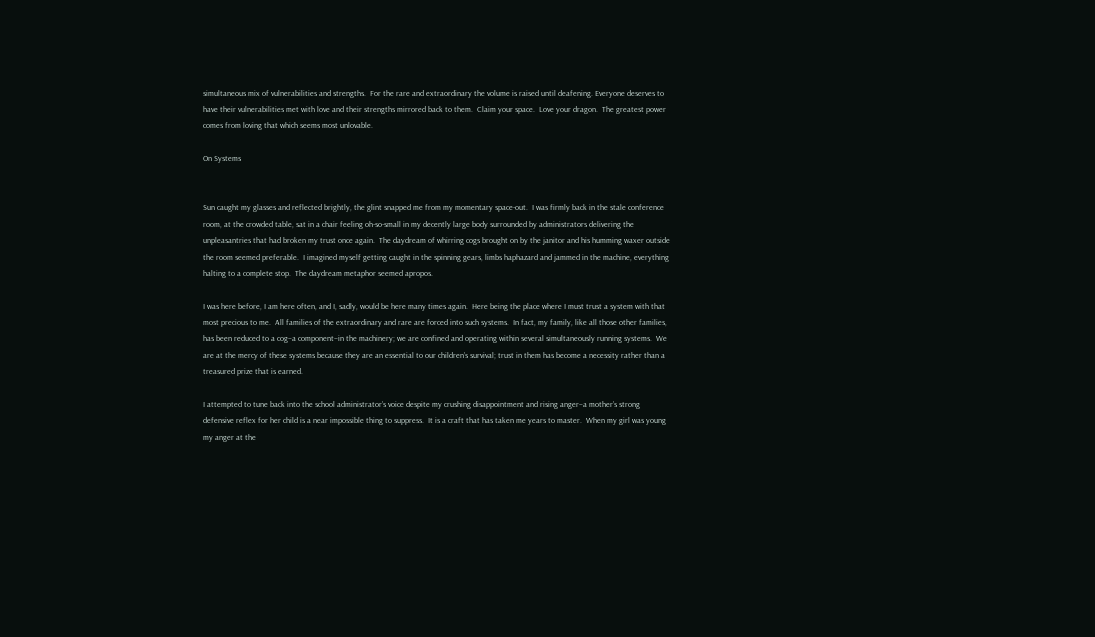simultaneous mix of vulnerabilities and strengths.  For the rare and extraordinary the volume is raised until deafening. Everyone deserves to have their vulnerabilities met with love and their strengths mirrored back to them.  Claim your space.  Love your dragon.  The greatest power comes from loving that which seems most unlovable.

On Systems


Sun caught my glasses and reflected brightly, the glint snapped me from my momentary space-out.  I was firmly back in the stale conference room, at the crowded table, sat in a chair feeling oh-so-small in my decently large body surrounded by administrators delivering the unpleasantries that had broken my trust once again.  The daydream of whirring cogs brought on by the janitor and his humming waxer outside the room seemed preferable.  I imagined myself getting caught in the spinning gears, limbs haphazard and jammed in the machine, everything halting to a complete stop.  The daydream metaphor seemed apropos.

I was here before, I am here often, and I, sadly, would be here many times again.  Here being the place where I must trust a system with that most precious to me.  All families of the extraordinary and rare are forced into such systems.  In fact, my family, like all those other families, has been reduced to a cog–a component–in the machinery; we are confined and operating within several simultaneously running systems.  We are at the mercy of these systems because they are an essential to our children’s survival; trust in them has become a necessity rather than a treasured prize that is earned.

I attempted to tune back into the school administrator’s voice despite my crushing disappointment and rising anger–a mother’s strong defensive reflex for her child is a near impossible thing to suppress.  It is a craft that has taken me years to master.  When my girl was young my anger at the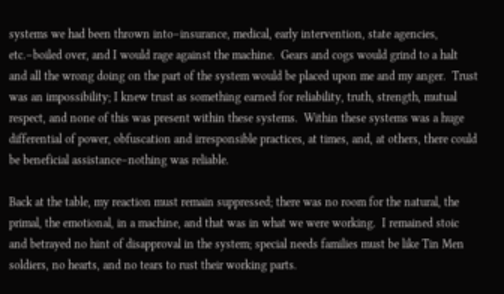systems we had been thrown into–insurance, medical, early intervention, state agencies, etc.–boiled over, and I would rage against the machine.  Gears and cogs would grind to a halt and all the wrong doing on the part of the system would be placed upon me and my anger.  Trust was an impossibility; I knew trust as something earned for reliability, truth, strength, mutual respect, and none of this was present within these systems.  Within these systems was a huge differential of power, obfuscation and irresponsible practices, at times, and, at others, there could be beneficial assistance–nothing was reliable.

Back at the table, my reaction must remain suppressed; there was no room for the natural, the primal, the emotional, in a machine, and that was in what we were working.  I remained stoic and betrayed no hint of disapproval in the system; special needs families must be like Tin Men soldiers, no hearts, and no tears to rust their working parts.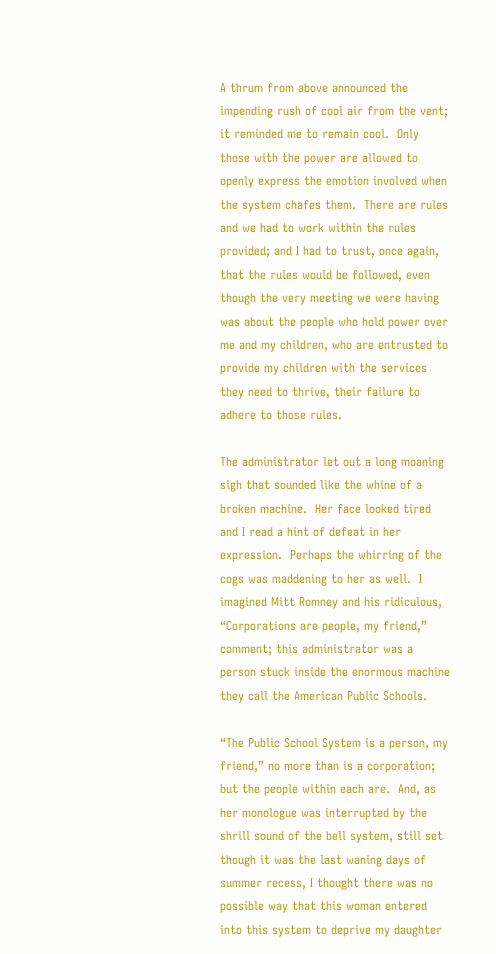A thrum from above announced the impending rush of cool air from the vent; it reminded me to remain cool.  Only those with the power are allowed to openly express the emotion involved when the system chafes them.  There are rules and we had to work within the rules provided; and I had to trust, once again, that the rules would be followed, even though the very meeting we were having was about the people who hold power over me and my children, who are entrusted to provide my children with the services they need to thrive, their failure to adhere to those rules.

The administrator let out a long moaning sigh that sounded like the whine of a broken machine.  Her face looked tired and I read a hint of defeat in her expression.  Perhaps the whirring of the cogs was maddening to her as well.  I imagined Mitt Romney and his ridiculous, “Corporations are people, my friend,” comment; this administrator was a person stuck inside the enormous machine they call the American Public Schools.

“The Public School System is a person, my friend,” no more than is a corporation; but the people within each are.  And, as her monologue was interrupted by the shrill sound of the bell system, still set though it was the last waning days of summer recess, I thought there was no possible way that this woman entered into this system to deprive my daughter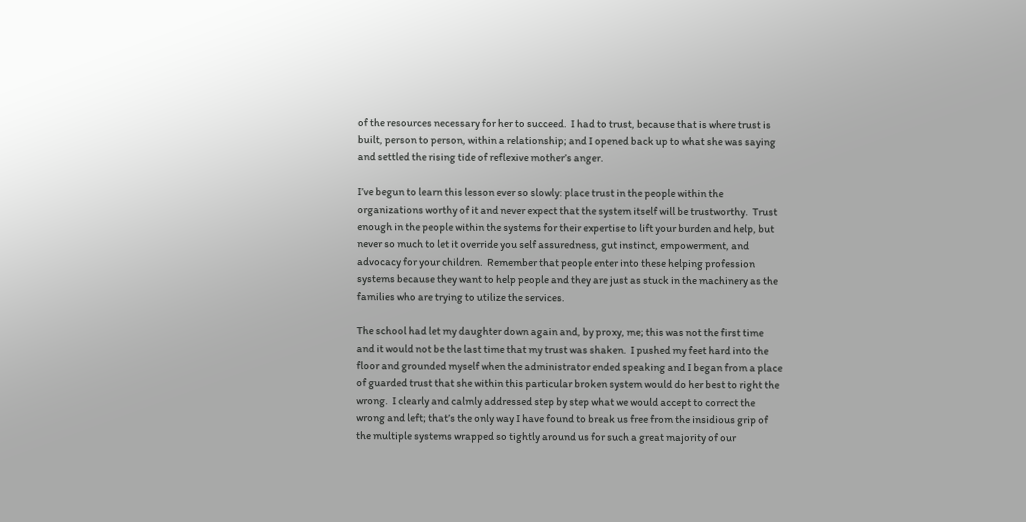of the resources necessary for her to succeed.  I had to trust, because that is where trust is built, person to person, within a relationship; and I opened back up to what she was saying and settled the rising tide of reflexive mother’s anger.

I’ve begun to learn this lesson ever so slowly: place trust in the people within the organizations worthy of it and never expect that the system itself will be trustworthy.  Trust enough in the people within the systems for their expertise to lift your burden and help, but never so much to let it override you self assuredness, gut instinct, empowerment, and advocacy for your children.  Remember that people enter into these helping profession systems because they want to help people and they are just as stuck in the machinery as the families who are trying to utilize the services.

The school had let my daughter down again and, by proxy, me; this was not the first time and it would not be the last time that my trust was shaken.  I pushed my feet hard into the floor and grounded myself when the administrator ended speaking and I began from a place of guarded trust that she within this particular broken system would do her best to right the wrong.  I clearly and calmly addressed step by step what we would accept to correct the wrong and left; that’s the only way I have found to break us free from the insidious grip of the multiple systems wrapped so tightly around us for such a great majority of our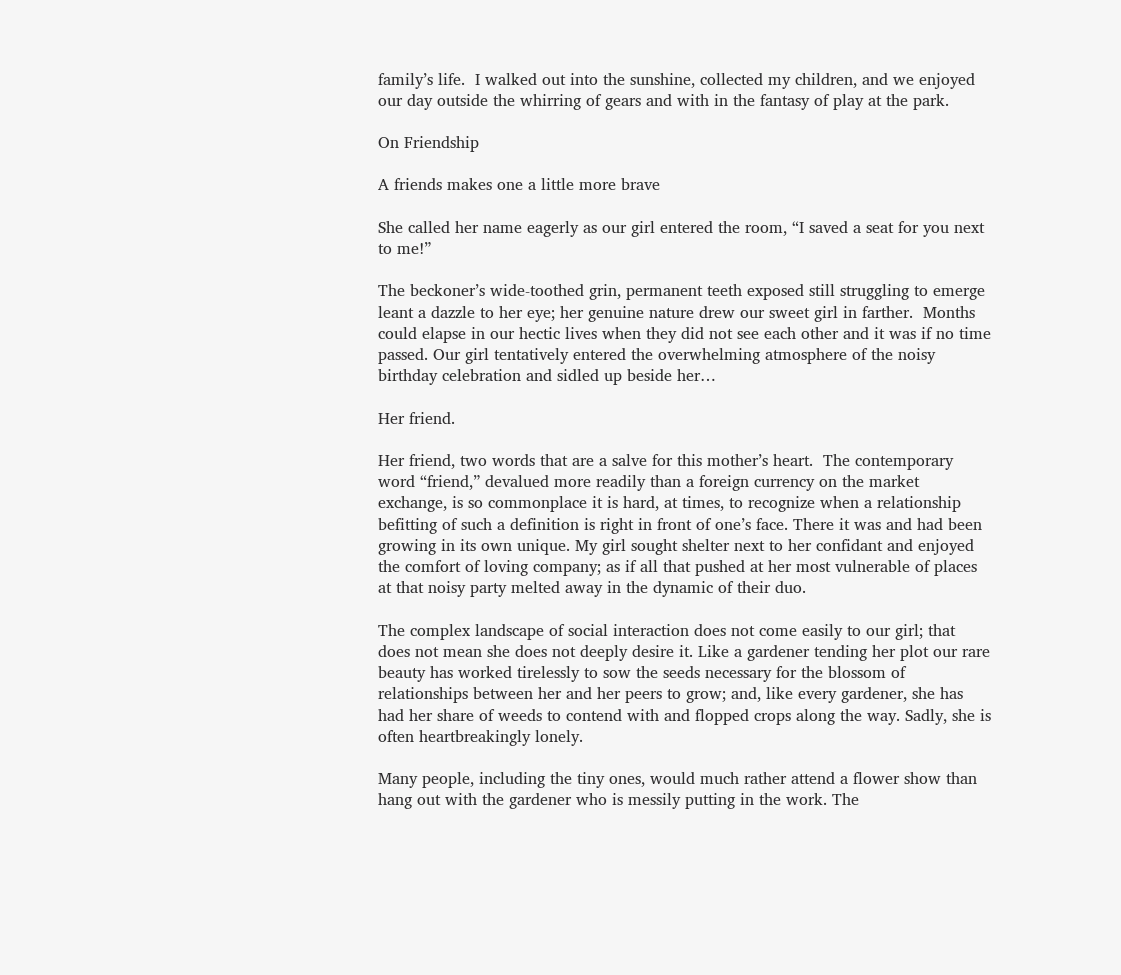family’s life.  I walked out into the sunshine, collected my children, and we enjoyed our day outside the whirring of gears and with in the fantasy of play at the park.

On Friendship

A friends makes one a little more brave

She called her name eagerly as our girl entered the room, “I saved a seat for you next to me!”

The beckoner’s wide-toothed grin, permanent teeth exposed still struggling to emerge leant a dazzle to her eye; her genuine nature drew our sweet girl in farther.  Months could elapse in our hectic lives when they did not see each other and it was if no time passed. Our girl tentatively entered the overwhelming atmosphere of the noisy birthday celebration and sidled up beside her…

Her friend.

Her friend, two words that are a salve for this mother’s heart.  The contemporary word “friend,” devalued more readily than a foreign currency on the market exchange, is so commonplace it is hard, at times, to recognize when a relationship befitting of such a definition is right in front of one’s face. There it was and had been growing in its own unique. My girl sought shelter next to her confidant and enjoyed the comfort of loving company; as if all that pushed at her most vulnerable of places at that noisy party melted away in the dynamic of their duo.

The complex landscape of social interaction does not come easily to our girl; that does not mean she does not deeply desire it. Like a gardener tending her plot our rare beauty has worked tirelessly to sow the seeds necessary for the blossom of relationships between her and her peers to grow; and, like every gardener, she has had her share of weeds to contend with and flopped crops along the way. Sadly, she is often heartbreakingly lonely.

Many people, including the tiny ones, would much rather attend a flower show than hang out with the gardener who is messily putting in the work. The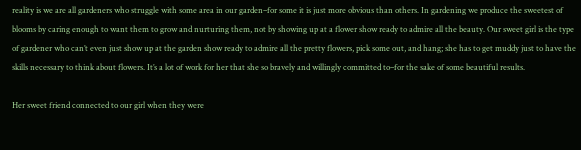reality is we are all gardeners who struggle with some area in our garden–for some it is just more obvious than others. In gardening we produce the sweetest of blooms by caring enough to want them to grow and nurturing them, not by showing up at a flower show ready to admire all the beauty. Our sweet girl is the type of gardener who can’t even just show up at the garden show ready to admire all the pretty flowers, pick some out, and hang; she has to get muddy just to have the skills necessary to think about flowers. It’s a lot of work for her that she so bravely and willingly committed to–for the sake of some beautiful results.

Her sweet friend connected to our girl when they were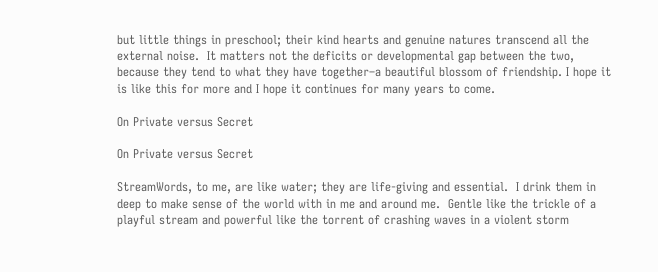but little things in preschool; their kind hearts and genuine natures transcend all the external noise.  It matters not the deficits or developmental gap between the two, because they tend to what they have together–a beautiful blossom of friendship. I hope it is like this for more and I hope it continues for many years to come.

On Private versus Secret

On Private versus Secret

StreamWords, to me, are like water; they are life-giving and essential.  I drink them in deep to make sense of the world with in me and around me.  Gentle like the trickle of a playful stream and powerful like the torrent of crashing waves in a violent storm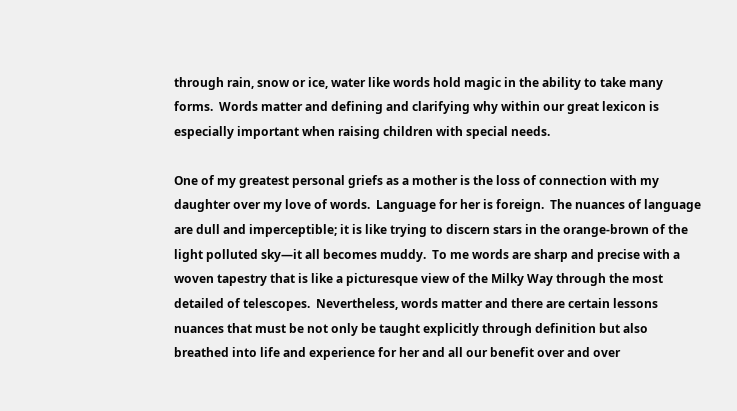through rain, snow or ice, water like words hold magic in the ability to take many forms.  Words matter and defining and clarifying why within our great lexicon is especially important when raising children with special needs.

One of my greatest personal griefs as a mother is the loss of connection with my daughter over my love of words.  Language for her is foreign.  The nuances of language are dull and imperceptible; it is like trying to discern stars in the orange-brown of the light polluted sky—it all becomes muddy.  To me words are sharp and precise with a woven tapestry that is like a picturesque view of the Milky Way through the most detailed of telescopes.  Nevertheless, words matter and there are certain lessons nuances that must be not only be taught explicitly through definition but also breathed into life and experience for her and all our benefit over and over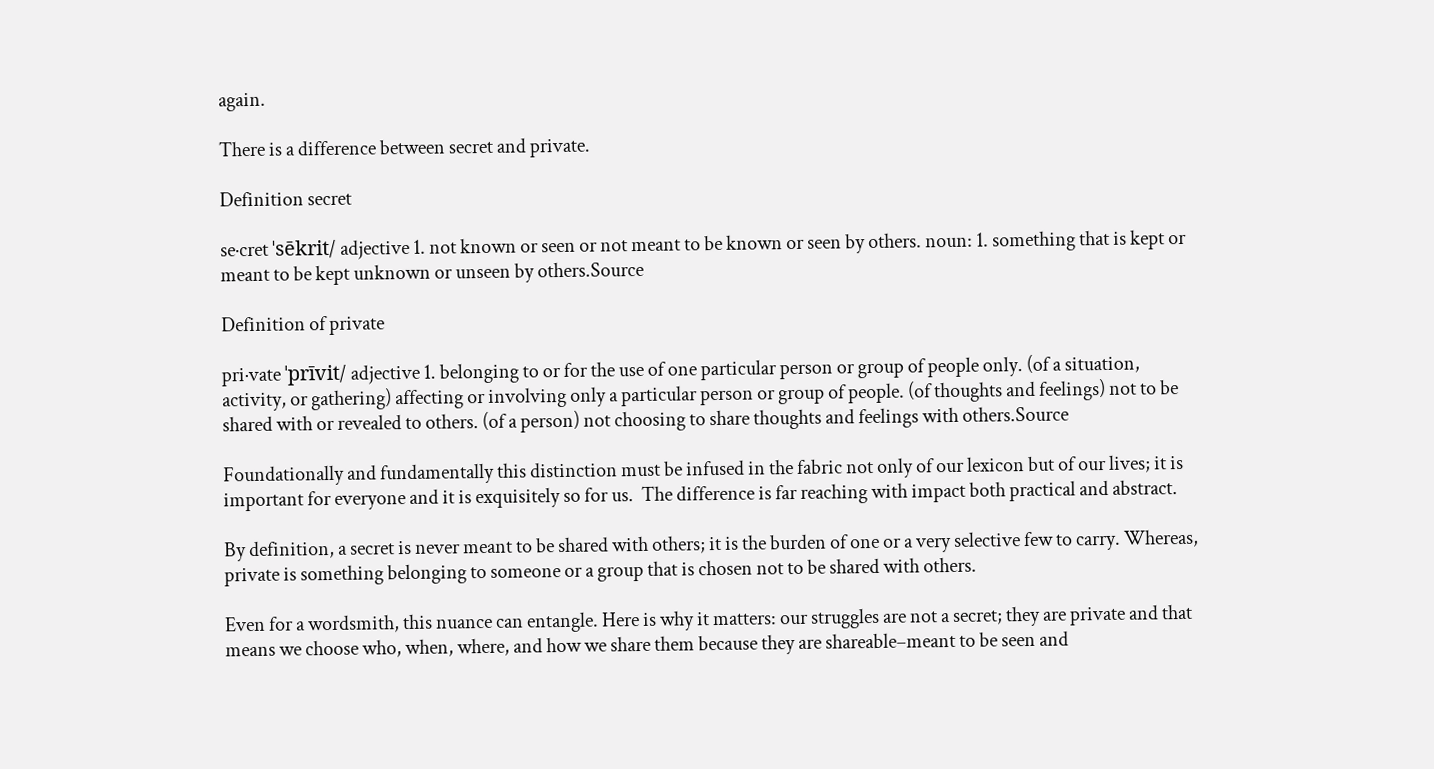again.

There is a difference between secret and private.

Definition secret

se·cret ˈsēkrit/ adjective 1. not known or seen or not meant to be known or seen by others. noun: 1. something that is kept or meant to be kept unknown or unseen by others.Source

Definition of private

pri·vate ˈprīvit/ adjective 1. belonging to or for the use of one particular person or group of people only. (of a situation, activity, or gathering) affecting or involving only a particular person or group of people. (of thoughts and feelings) not to be shared with or revealed to others. (of a person) not choosing to share thoughts and feelings with others.Source

Foundationally and fundamentally this distinction must be infused in the fabric not only of our lexicon but of our lives; it is important for everyone and it is exquisitely so for us.  The difference is far reaching with impact both practical and abstract.

By definition, a secret is never meant to be shared with others; it is the burden of one or a very selective few to carry. Whereas, private is something belonging to someone or a group that is chosen not to be shared with others.

Even for a wordsmith, this nuance can entangle. Here is why it matters: our struggles are not a secret; they are private and that means we choose who, when, where, and how we share them because they are shareable–meant to be seen and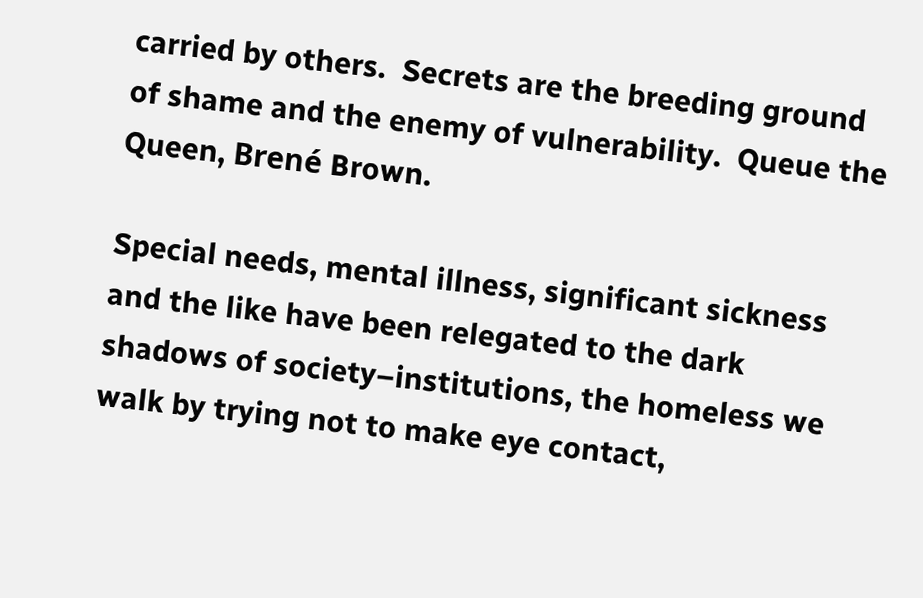carried by others.  Secrets are the breeding ground of shame and the enemy of vulnerability.  Queue the Queen, Brené Brown.

Special needs, mental illness, significant sickness and the like have been relegated to the dark shadows of society–institutions, the homeless we walk by trying not to make eye contact,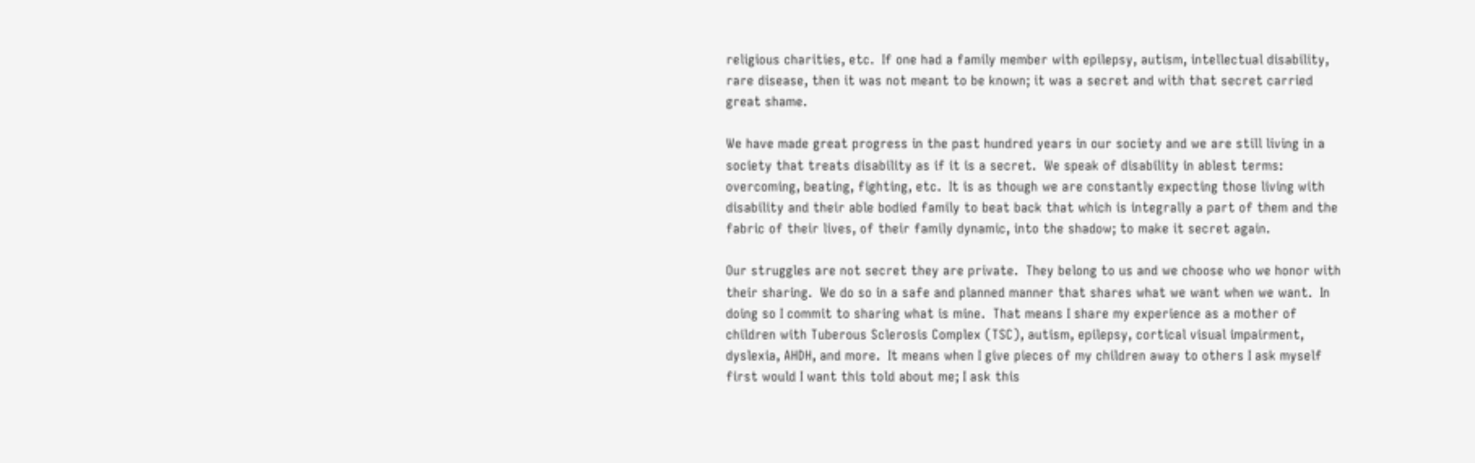religious charities, etc.  If one had a family member with epilepsy, autism, intellectual disability, rare disease, then it was not meant to be known; it was a secret and with that secret carried great shame.

We have made great progress in the past hundred years in our society and we are still living in a society that treats disability as if it is a secret.  We speak of disability in ablest terms: overcoming, beating, fighting, etc.  It is as though we are constantly expecting those living with disability and their able bodied family to beat back that which is integrally a part of them and the fabric of their lives, of their family dynamic, into the shadow; to make it secret again.

Our struggles are not secret they are private.  They belong to us and we choose who we honor with their sharing.  We do so in a safe and planned manner that shares what we want when we want.  In doing so I commit to sharing what is mine.  That means I share my experience as a mother of children with Tuberous Sclerosis Complex (TSC), autism, epilepsy, cortical visual impairment, dyslexia, AHDH, and more.  It means when I give pieces of my children away to others I ask myself first would I want this told about me; I ask this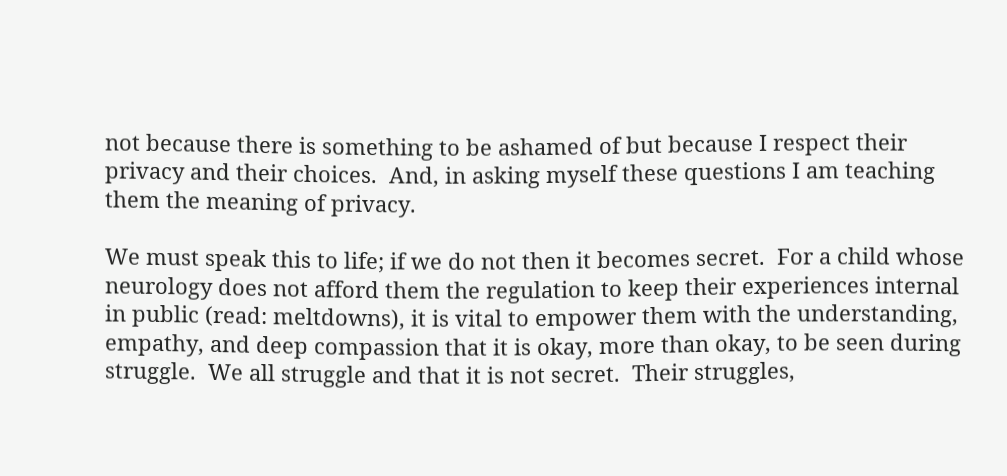not because there is something to be ashamed of but because I respect their privacy and their choices.  And, in asking myself these questions I am teaching them the meaning of privacy.

We must speak this to life; if we do not then it becomes secret.  For a child whose neurology does not afford them the regulation to keep their experiences internal in public (read: meltdowns), it is vital to empower them with the understanding, empathy, and deep compassion that it is okay, more than okay, to be seen during struggle.  We all struggle and that it is not secret.  Their struggles,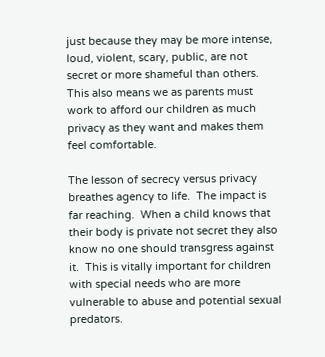just because they may be more intense, loud, violent, scary, public, are not secret or more shameful than others.  This also means we as parents must work to afford our children as much privacy as they want and makes them feel comfortable.

The lesson of secrecy versus privacy breathes agency to life.  The impact is far reaching.  When a child knows that their body is private not secret they also know no one should transgress against it.  This is vitally important for children with special needs who are more vulnerable to abuse and potential sexual predators.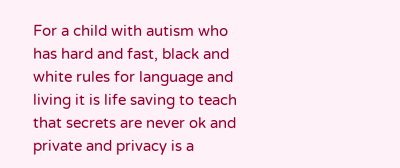For a child with autism who has hard and fast, black and white rules for language and living it is life saving to teach that secrets are never ok and private and privacy is a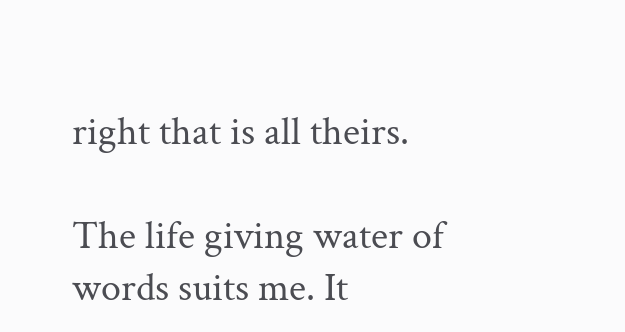right that is all theirs.

The life giving water of words suits me. It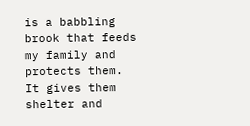is a babbling brook that feeds my family and protects them.  It gives them shelter and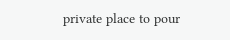private place to pour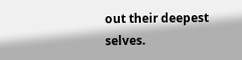out their deepest selves.